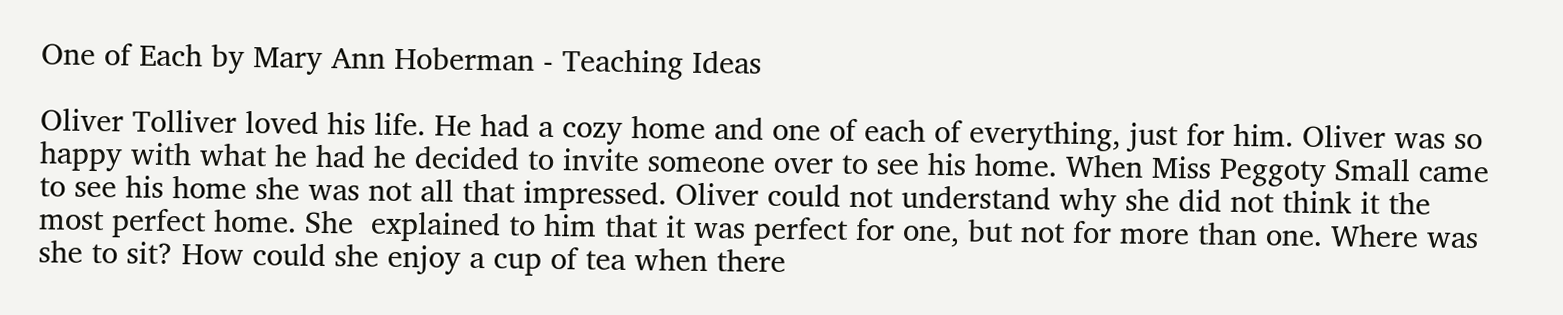One of Each by Mary Ann Hoberman - Teaching Ideas

Oliver Tolliver loved his life. He had a cozy home and one of each of everything, just for him. Oliver was so happy with what he had he decided to invite someone over to see his home. When Miss Peggoty Small came to see his home she was not all that impressed. Oliver could not understand why she did not think it the most perfect home. She  explained to him that it was perfect for one, but not for more than one. Where was she to sit? How could she enjoy a cup of tea when there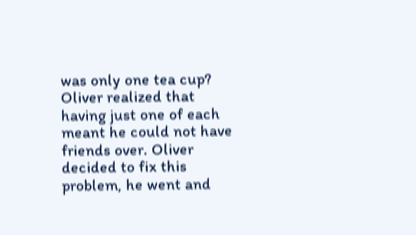was only one tea cup? Oliver realized that having just one of each meant he could not have friends over. Oliver decided to fix this problem, he went and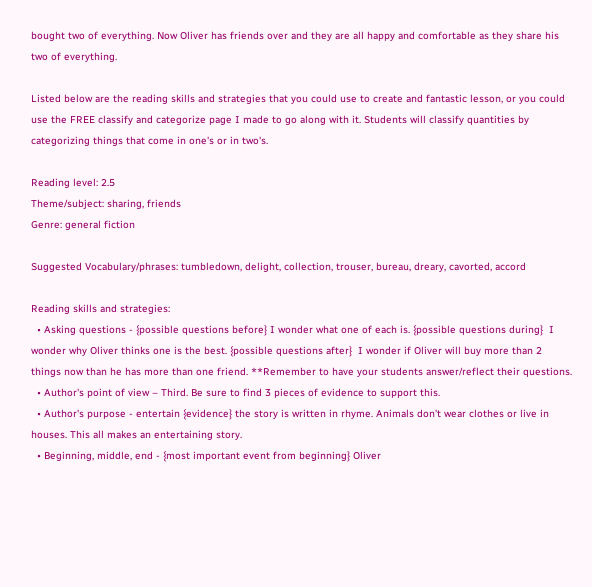bought two of everything. Now Oliver has friends over and they are all happy and comfortable as they share his two of everything.

Listed below are the reading skills and strategies that you could use to create and fantastic lesson, or you could use the FREE classify and categorize page I made to go along with it. Students will classify quantities by categorizing things that come in one's or in two's.

Reading level: 2.5
Theme/subject: sharing, friends
Genre: general fiction

Suggested Vocabulary/phrases: tumbledown, delight, collection, trouser, bureau, dreary, cavorted, accord

Reading skills and strategies:
  • Asking questions - {possible questions before} I wonder what one of each is. {possible questions during}  I wonder why Oliver thinks one is the best. {possible questions after}  I wonder if Oliver will buy more than 2 things now than he has more than one friend. **Remember to have your students answer/reflect their questions.
  • Author's point of view – Third. Be sure to find 3 pieces of evidence to support this.
  • Author's purpose - entertain {evidence} the story is written in rhyme. Animals don’t wear clothes or live in houses. This all makes an entertaining story.
  • Beginning, middle, end - {most important event from beginning} Oliver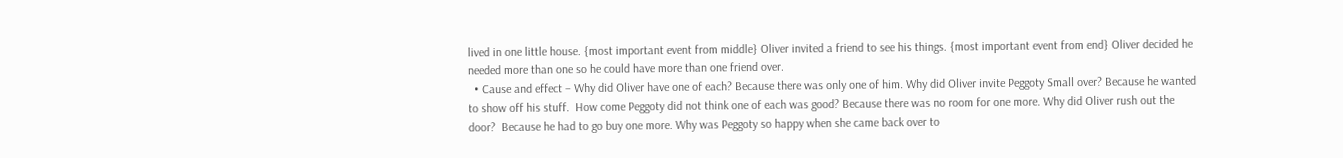lived in one little house. {most important event from middle} Oliver invited a friend to see his things. {most important event from end} Oliver decided he needed more than one so he could have more than one friend over.
  • Cause and effect – Why did Oliver have one of each? Because there was only one of him. Why did Oliver invite Peggoty Small over? Because he wanted to show off his stuff.  How come Peggoty did not think one of each was good? Because there was no room for one more. Why did Oliver rush out the door?  Because he had to go buy one more. Why was Peggoty so happy when she came back over to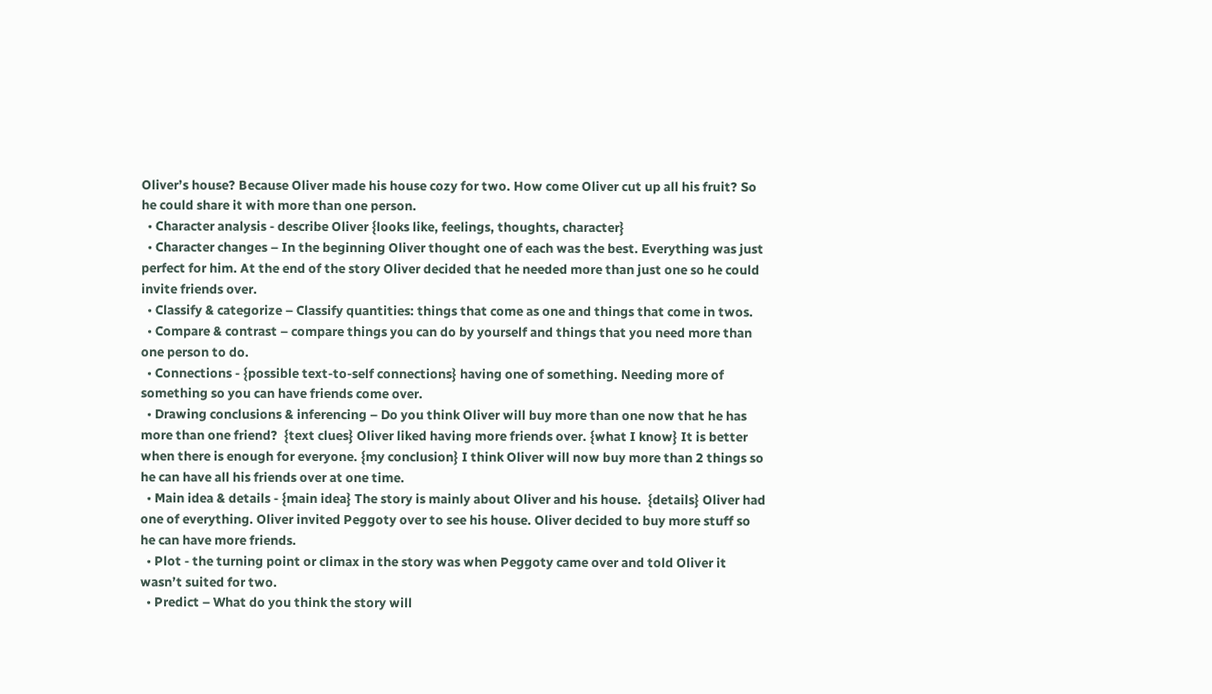Oliver’s house? Because Oliver made his house cozy for two. How come Oliver cut up all his fruit? So he could share it with more than one person.
  • Character analysis - describe Oliver {looks like, feelings, thoughts, character}
  • Character changes – In the beginning Oliver thought one of each was the best. Everything was just perfect for him. At the end of the story Oliver decided that he needed more than just one so he could invite friends over.
  • Classify & categorize – Classify quantities: things that come as one and things that come in twos.
  • Compare & contrast – compare things you can do by yourself and things that you need more than one person to do.
  • Connections - {possible text-to-self connections} having one of something. Needing more of something so you can have friends come over.
  • Drawing conclusions & inferencing – Do you think Oliver will buy more than one now that he has more than one friend?  {text clues} Oliver liked having more friends over. {what I know} It is better when there is enough for everyone. {my conclusion} I think Oliver will now buy more than 2 things so he can have all his friends over at one time.
  • Main idea & details - {main idea} The story is mainly about Oliver and his house.  {details} Oliver had one of everything. Oliver invited Peggoty over to see his house. Oliver decided to buy more stuff so he can have more friends.
  • Plot - the turning point or climax in the story was when Peggoty came over and told Oliver it wasn’t suited for two.
  • Predict – What do you think the story will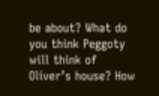be about? What do you think Peggoty will think of Oliver’s house? How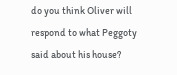do you think Oliver will respond to what Peggoty said about his house?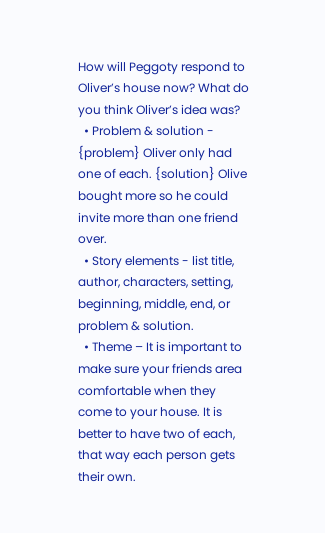How will Peggoty respond to Oliver’s house now? What do you think Oliver’s idea was?
  • Problem & solution - {problem} Oliver only had one of each. {solution} Olive bought more so he could invite more than one friend over.
  • Story elements - list title, author, characters, setting, beginning, middle, end, or problem & solution.
  • Theme – It is important to make sure your friends area comfortable when they come to your house. It is better to have two of each, that way each person gets their own.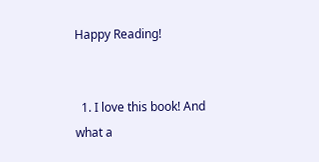Happy Reading!


  1. I love this book! And what a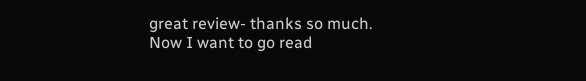great review- thanks so much. Now I want to go read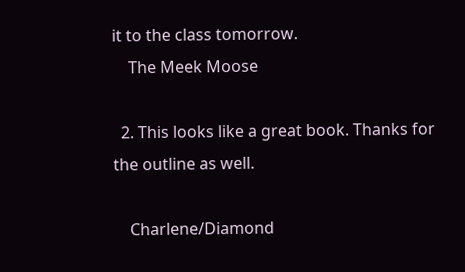it to the class tomorrow.
    The Meek Moose

  2. This looks like a great book. Thanks for the outline as well.

    Charlene/Diamond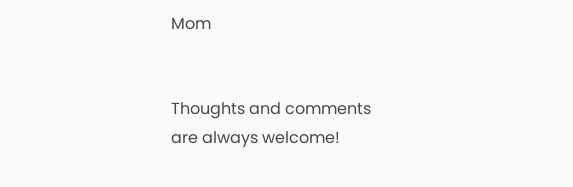Mom


Thoughts and comments are always welcome!